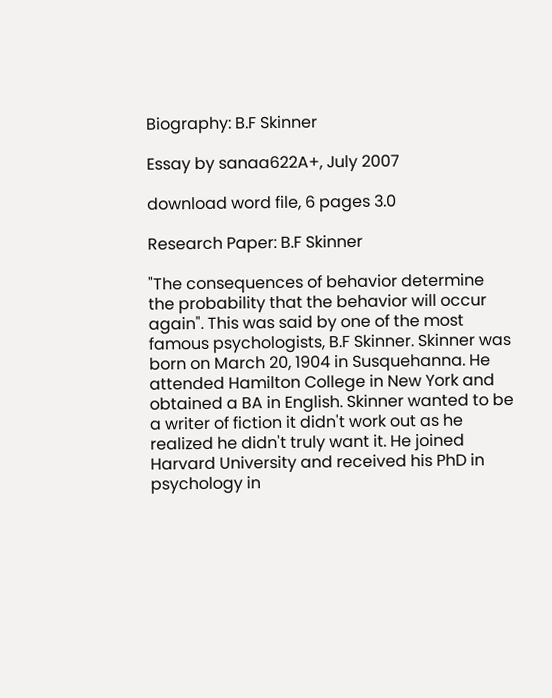Biography: B.F Skinner

Essay by sanaa622A+, July 2007

download word file, 6 pages 3.0

Research Paper: B.F Skinner

"The consequences of behavior determine the probability that the behavior will occur again". This was said by one of the most famous psychologists, B.F Skinner. Skinner was born on March 20, 1904 in Susquehanna. He attended Hamilton College in New York and obtained a BA in English. Skinner wanted to be a writer of fiction it didn't work out as he realized he didn't truly want it. He joined Harvard University and received his PhD in psychology in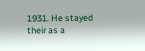1931. He stayed their as a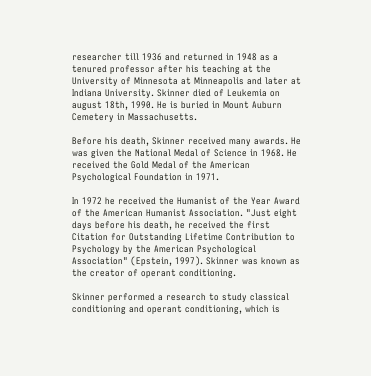researcher till 1936 and returned in 1948 as a tenured professor after his teaching at the University of Minnesota at Minneapolis and later at Indiana University. Skinner died of Leukemia on august 18th, 1990. He is buried in Mount Auburn Cemetery in Massachusetts.

Before his death, Skinner received many awards. He was given the National Medal of Science in 1968. He received the Gold Medal of the American Psychological Foundation in 1971.

In 1972 he received the Humanist of the Year Award of the American Humanist Association. "Just eight days before his death, he received the first Citation for Outstanding Lifetime Contribution to Psychology by the American Psychological Association" (Epstein, 1997). Skinner was known as the creator of operant conditioning.

Skinner performed a research to study classical conditioning and operant conditioning, which is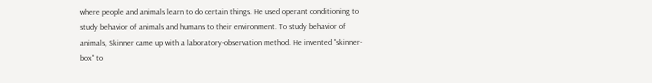where people and animals learn to do certain things. He used operant conditioning to study behavior of animals and humans to their environment. To study behavior of animals, Skinner came up with a laboratory-observation method. He invented "skinner-box" to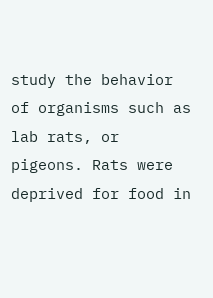study the behavior of organisms such as lab rats, or pigeons. Rats were deprived for food in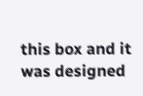this box and it was designed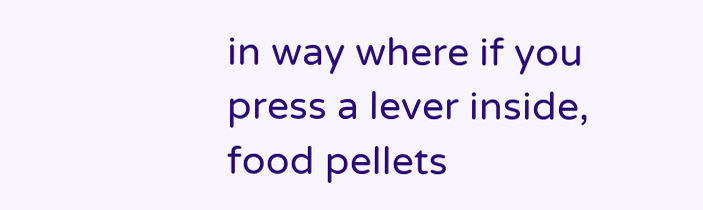in way where if you press a lever inside, food pellets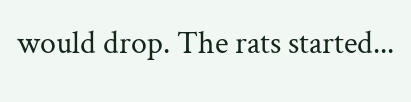would drop. The rats started...